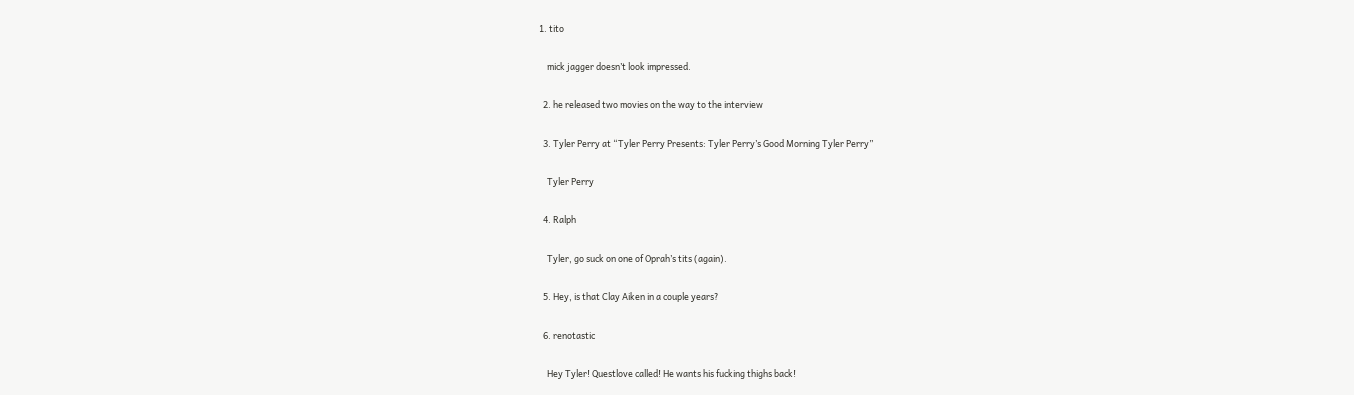1. tito

    mick jagger doesn’t look impressed.

  2. he released two movies on the way to the interview

  3. Tyler Perry at “Tyler Perry Presents: Tyler Perry’s Good Morning Tyler Perry”

    Tyler Perry

  4. Ralph

    Tyler, go suck on one of Oprah’s tits (again).

  5. Hey, is that Clay Aiken in a couple years?

  6. renotastic

    Hey Tyler! Questlove called! He wants his fucking thighs back!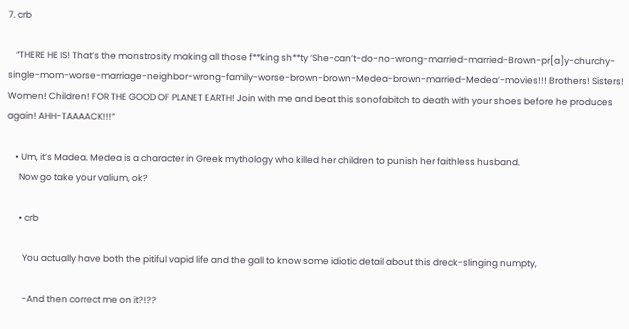7. crb

    “THERE HE IS! That’s the monstrosity making all those f**king sh**ty ‘She-can’t-do-no-wrong-married-married-Brown-pr[a]y-churchy-single-mom-worse-marriage-neighbor-wrong-family-worse-brown-brown-Medea-brown-married-Medea’-movies!!! Brothers! Sisters! Women! Children! FOR THE GOOD OF PLANET EARTH! Join with me and beat this sonofabitch to death with your shoes before he produces again! AHH-TAAAACK!!!”

    • Um, it’s Madea. Medea is a character in Greek mythology who killed her children to punish her faithless husband.
      Now go take your valium, ok?

      • crb

        You actually have both the pitiful vapid life and the gall to know some idiotic detail about this dreck-slinging numpty,

        -And then correct me on it?!??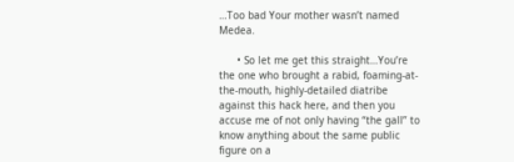…Too bad Your mother wasn’t named Medea.

      • So let me get this straight…You’re the one who brought a rabid, foaming-at-the-mouth, highly-detailed diatribe against this hack here, and then you accuse me of not only having “the gall” to know anything about the same public figure on a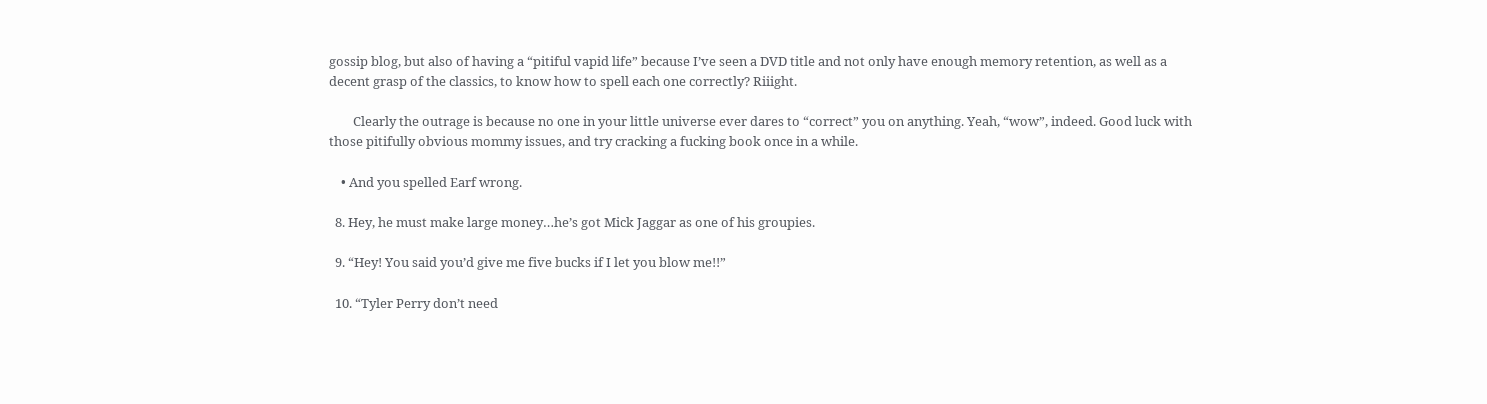gossip blog, but also of having a “pitiful vapid life” because I’ve seen a DVD title and not only have enough memory retention, as well as a decent grasp of the classics, to know how to spell each one correctly? Riiight.

        Clearly the outrage is because no one in your little universe ever dares to “correct” you on anything. Yeah, “wow”, indeed. Good luck with those pitifully obvious mommy issues, and try cracking a fucking book once in a while.

    • And you spelled Earf wrong.

  8. Hey, he must make large money…he’s got Mick Jaggar as one of his groupies.

  9. “Hey! You said you’d give me five bucks if I let you blow me!!”

  10. “Tyler Perry don’t need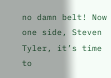no damn belt! Now one side, Steven Tyler, it’s time to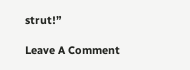strut!”

Leave A Comment